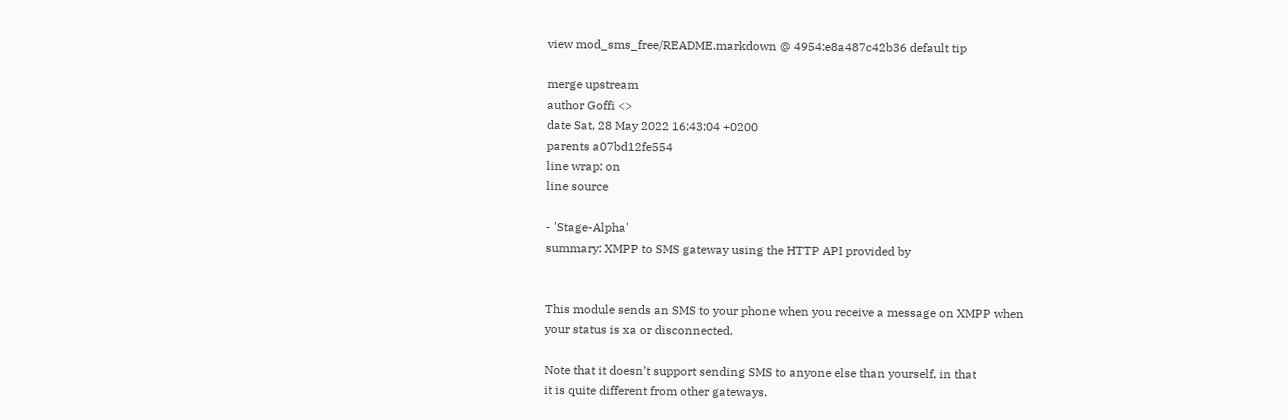view mod_sms_free/README.markdown @ 4954:e8a487c42b36 default tip

merge upstream
author Goffi <>
date Sat, 28 May 2022 16:43:04 +0200
parents a07bd12fe554
line wrap: on
line source

- 'Stage-Alpha'
summary: XMPP to SMS gateway using the HTTP API provided by


This module sends an SMS to your phone when you receive a message on XMPP when
your status is xa or disconnected.

Note that it doesn’t support sending SMS to anyone else than yourself, in that
it is quite different from other gateways.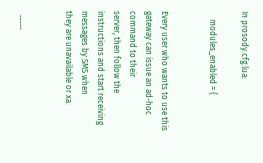In prosody.cfg.lua:

    modules_enabled = {


Every user who wants to use this gateway can issue an ad-hoc command to their
server, then follow the instructions and start receiving messages by SMS when
they are unavailable or xa.


  -----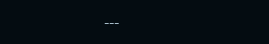---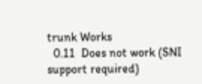trunk Works
  0.11  Does not work (SNI support required)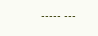----- ---